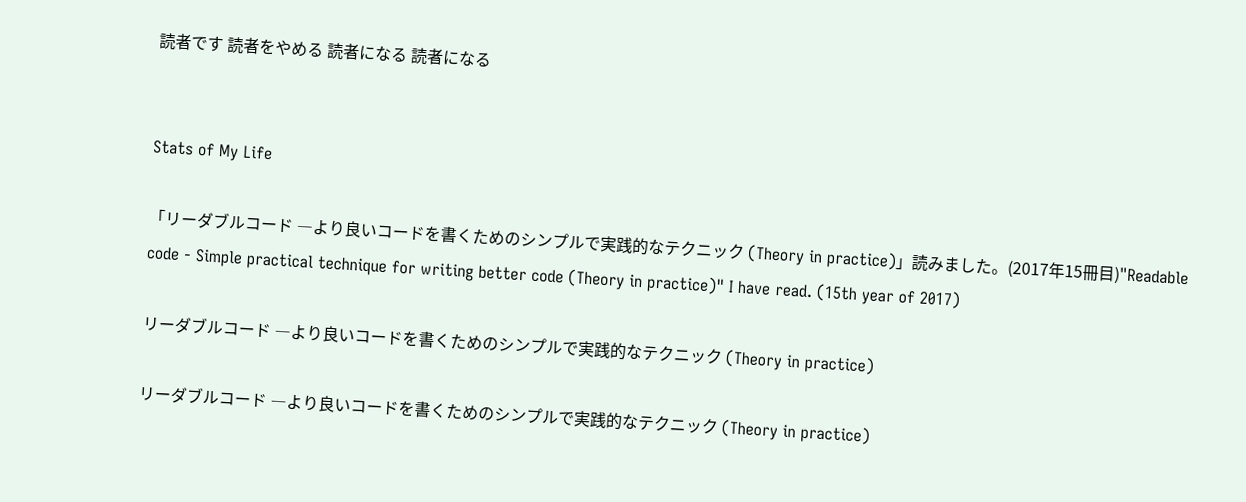読者です 読者をやめる 読者になる 読者になる


Stats of My Life

「リーダブルコード ―より良いコードを書くためのシンプルで実践的なテクニック (Theory in practice)」読みました。(2017年15冊目)"Readable code - Simple practical technique for writing better code (Theory in practice)" I have read. (15th year of 2017)

リーダブルコード ―より良いコードを書くためのシンプルで実践的なテクニック (Theory in practice)

リーダブルコード ―より良いコードを書くためのシンプルで実践的なテクニック (Theory in practice)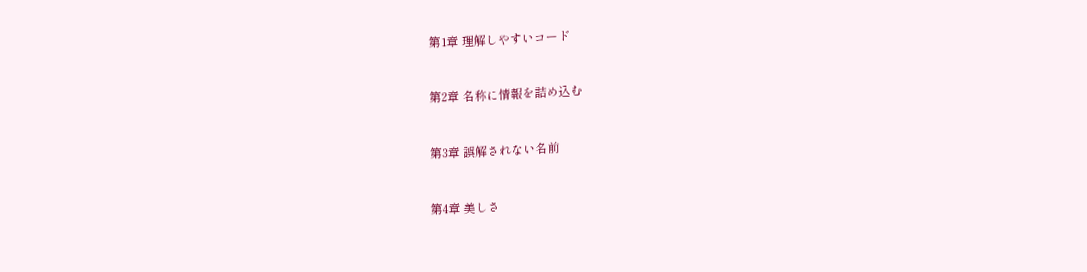第1章 理解しやすいコード


第2章 名称に情報を詰め込む


第3章 誤解されない名前


第4章 美しさ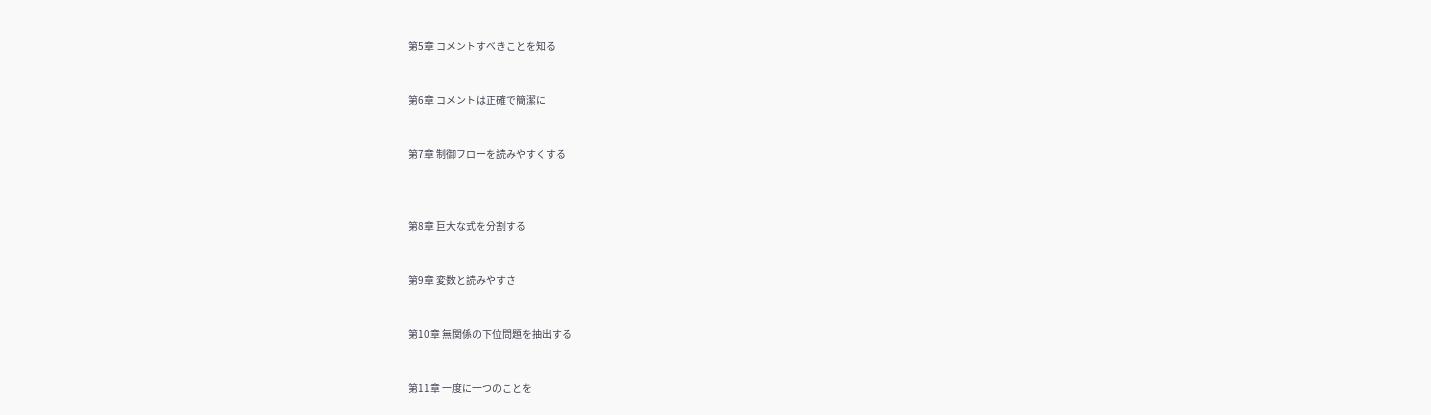第5章 コメントすべきことを知る


第6章 コメントは正確で簡潔に


第7章 制御フローを読みやすくする



第8章 巨大な式を分割する


第9章 変数と読みやすさ


第10章 無関係の下位問題を抽出する


第11章 一度に一つのことを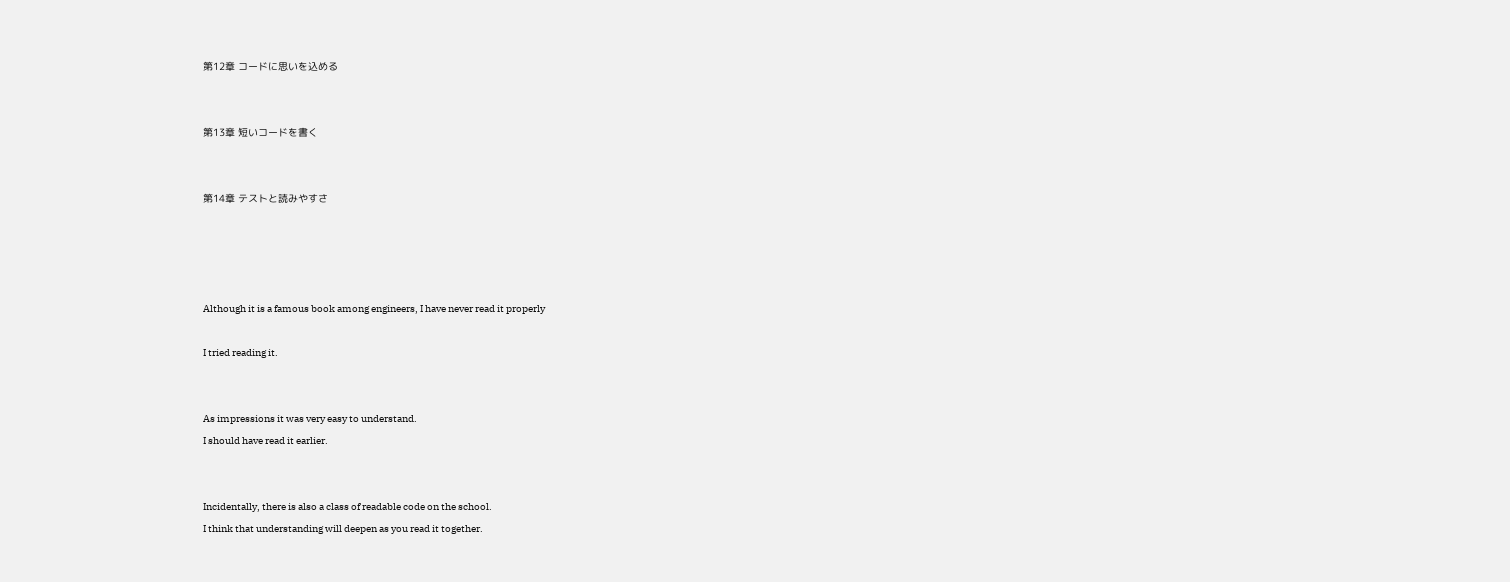第12章 コードに思いを込める


第13章 短いコードを書く


第14章 テストと読みやすさ




Although it is a famous book among engineers, I have never read it properly

I tried reading it.


As impressions it was very easy to understand.
I should have read it earlier.


Incidentally, there is also a class of readable code on the school.
I think that understanding will deepen as you read it together.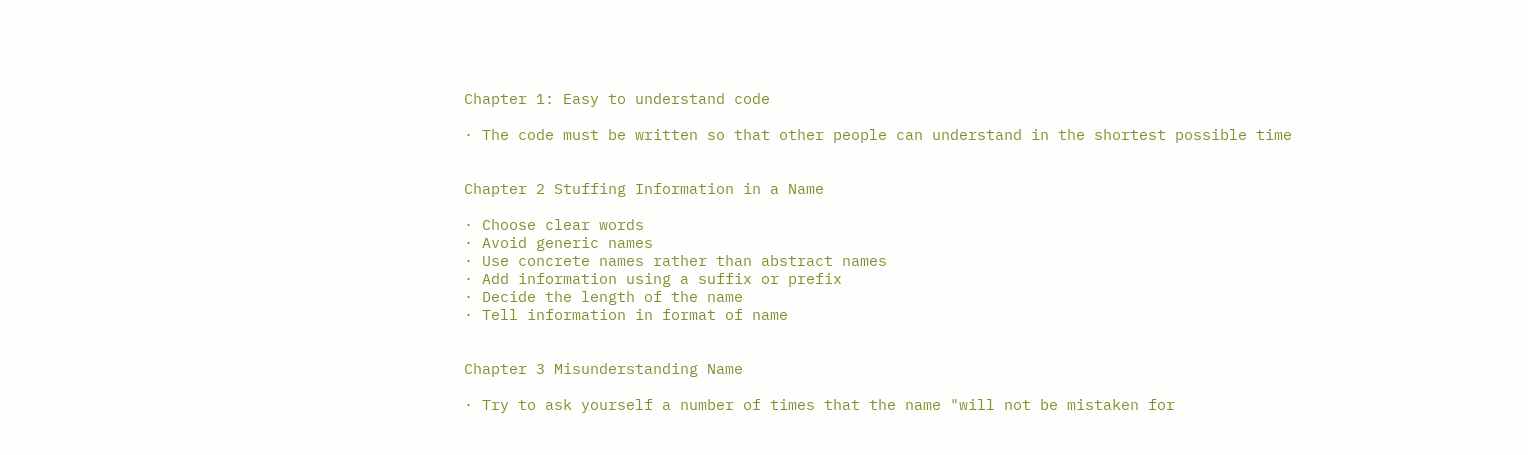Chapter 1: Easy to understand code

· The code must be written so that other people can understand in the shortest possible time


Chapter 2 Stuffing Information in a Name

· Choose clear words
· Avoid generic names
· Use concrete names rather than abstract names
· Add information using a suffix or prefix
· Decide the length of the name
· Tell information in format of name


Chapter 3 Misunderstanding Name

· Try to ask yourself a number of times that the name "will not be mistaken for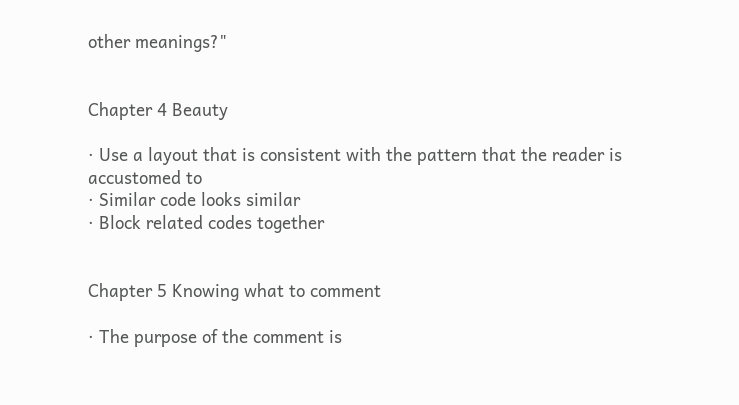other meanings?"


Chapter 4 Beauty

· Use a layout that is consistent with the pattern that the reader is accustomed to
· Similar code looks similar
· Block related codes together


Chapter 5 Knowing what to comment

· The purpose of the comment is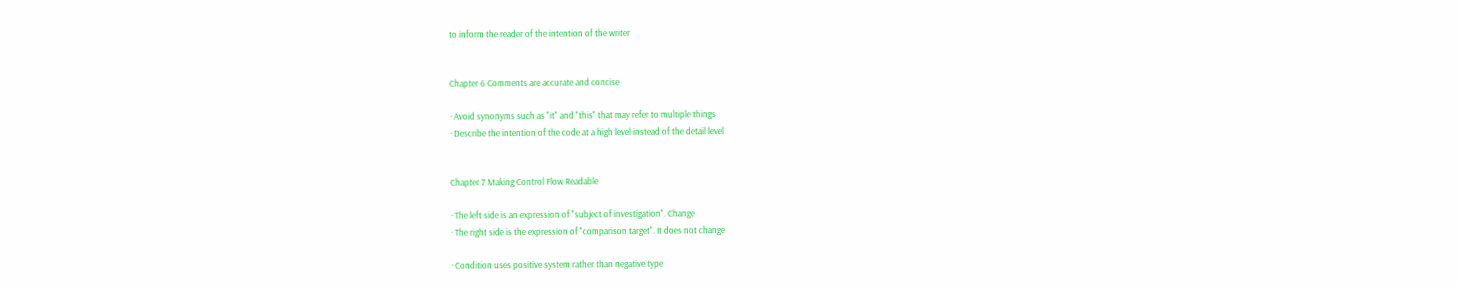to inform the reader of the intention of the writer


Chapter 6 Comments are accurate and concise

· Avoid synonyms such as "it" and "this" that may refer to multiple things
· Describe the intention of the code at a high level instead of the detail level


Chapter 7 Making Control Flow Readable

· The left side is an expression of "subject of investigation". Change
· The right side is the expression of "comparison target". It does not change

· Condition uses positive system rather than negative type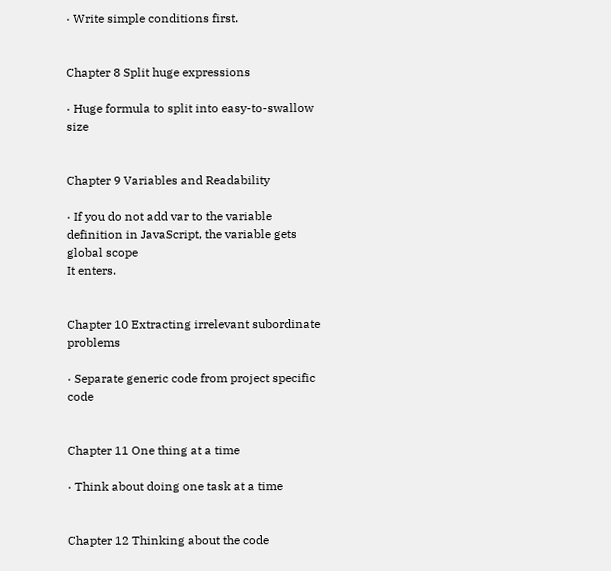· Write simple conditions first.


Chapter 8 Split huge expressions

· Huge formula to split into easy-to-swallow size


Chapter 9 Variables and Readability

· If you do not add var to the variable definition in JavaScript, the variable gets global scope
It enters.


Chapter 10 Extracting irrelevant subordinate problems

· Separate generic code from project specific code


Chapter 11 One thing at a time

· Think about doing one task at a time


Chapter 12 Thinking about the code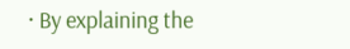· By explaining the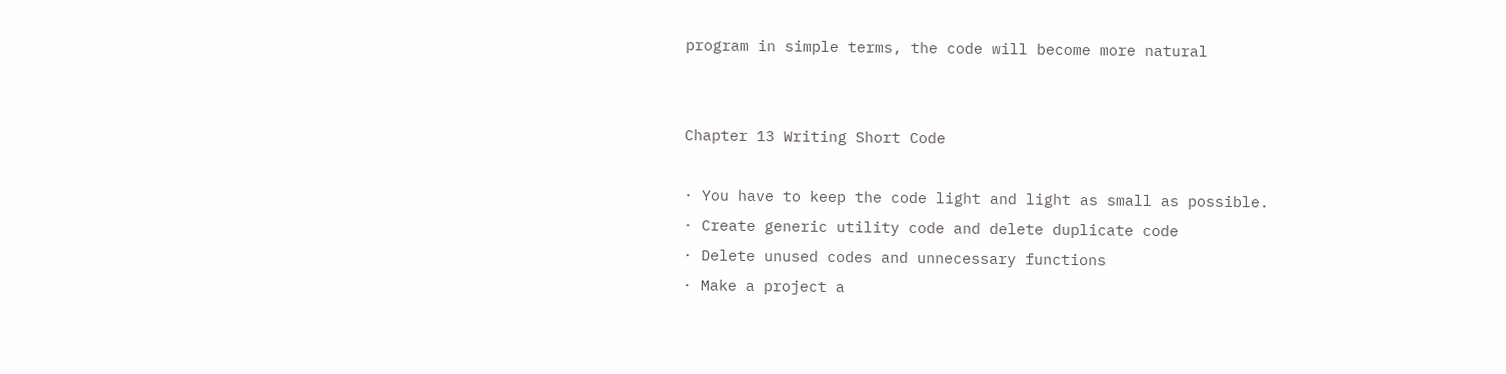program in simple terms, the code will become more natural


Chapter 13 Writing Short Code

· You have to keep the code light and light as small as possible.
· Create generic utility code and delete duplicate code
· Delete unused codes and unnecessary functions
· Make a project a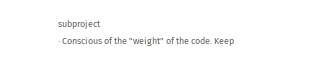subproject
· Conscious of the "weight" of the code. Keep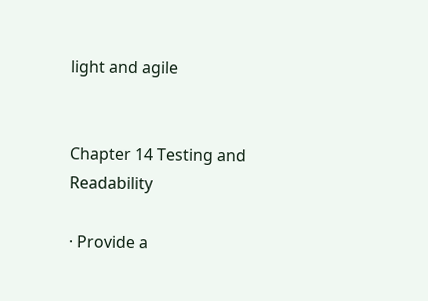light and agile


Chapter 14 Testing and Readability

· Provide a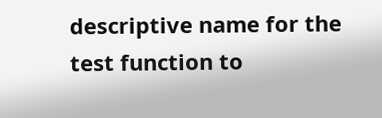descriptive name for the test function to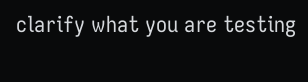clarify what you are testing